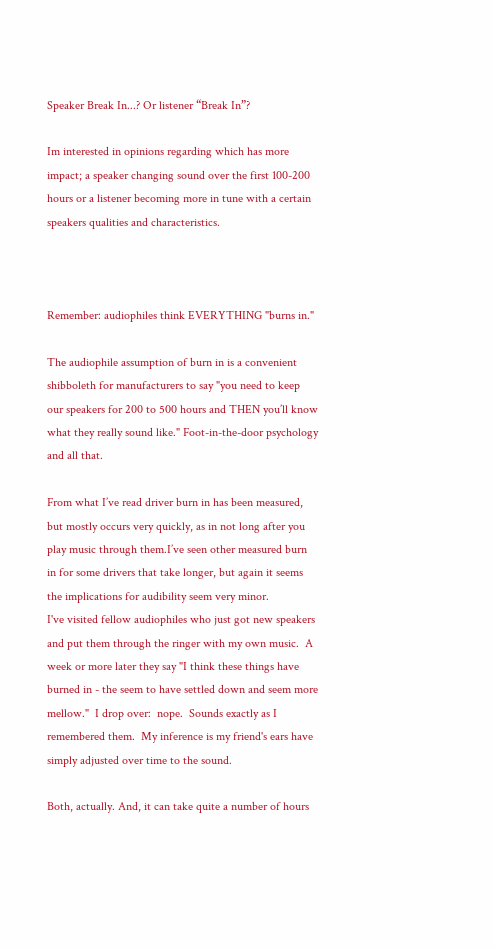Speaker Break In...? Or listener “Break In”?

Im interested in opinions regarding which has more impact; a speaker changing sound over the first 100-200 hours or a listener becoming more in tune with a certain speakers qualities and characteristics.



Remember: audiophiles think EVERYTHING "burns in."

The audiophile assumption of burn in is a convenient shibboleth for manufacturers to say "you need to keep our speakers for 200 to 500 hours and THEN you’ll know what they really sound like." Foot-in-the-door psychology and all that.

From what I’ve read driver burn in has been measured, but mostly occurs very quickly, as in not long after you play music through them.I’ve seen other measured burn in for some drivers that take longer, but again it seems the implications for audibility seem very minor.
I've visited fellow audiophiles who just got new speakers and put them through the ringer with my own music.  A week or more later they say "I think these things have burned in - the seem to have settled down and seem more mellow."  I drop over:  nope.  Sounds exactly as I remembered them.  My inference is my friend's ears have simply adjusted over time to the sound.

Both, actually. And, it can take quite a number of hours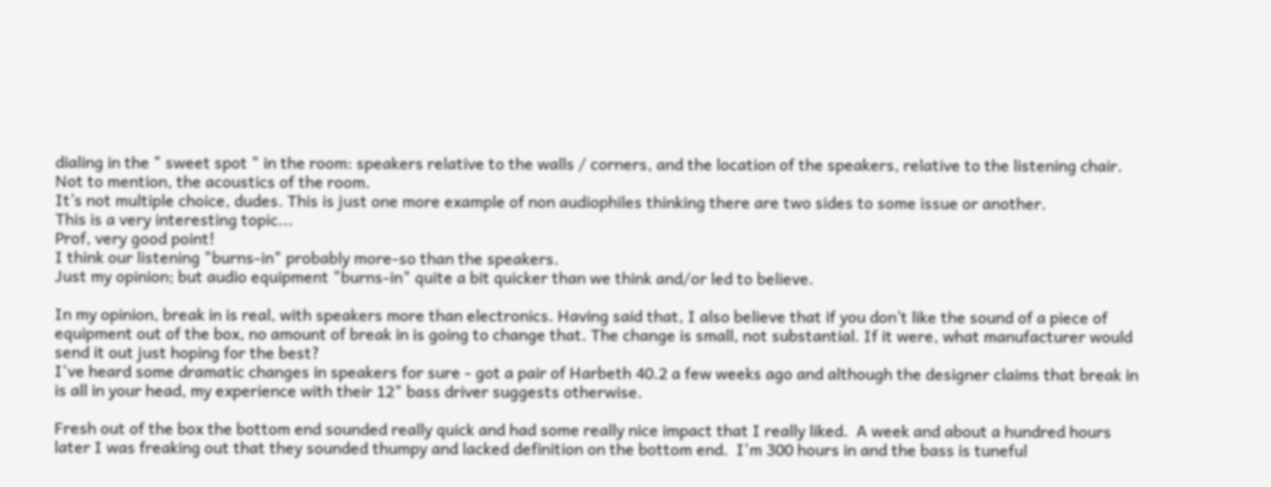dialing in the " sweet spot " in the room: speakers relative to the walls / corners, and the location of the speakers, relative to the listening chair. Not to mention, the acoustics of the room.
It’s not multiple choice, dudes. This is just one more example of non audiophiles thinking there are two sides to some issue or another.
This is a very interesting topic...
Prof, very good point!
I think our listening "burns-in" probably more-so than the speakers.
Just my opinion; but audio equipment "burns-in" quite a bit quicker than we think and/or led to believe.

In my opinion, break in is real, with speakers more than electronics. Having said that, I also believe that if you don’t like the sound of a piece of equipment out of the box, no amount of break in is going to change that. The change is small, not substantial. If it were, what manufacturer would send it out just hoping for the best?
I've heard some dramatic changes in speakers for sure - got a pair of Harbeth 40.2 a few weeks ago and although the designer claims that break in is all in your head, my experience with their 12" bass driver suggests otherwise.

Fresh out of the box the bottom end sounded really quick and had some really nice impact that I really liked.  A week and about a hundred hours later I was freaking out that they sounded thumpy and lacked definition on the bottom end.  I'm 300 hours in and the bass is tuneful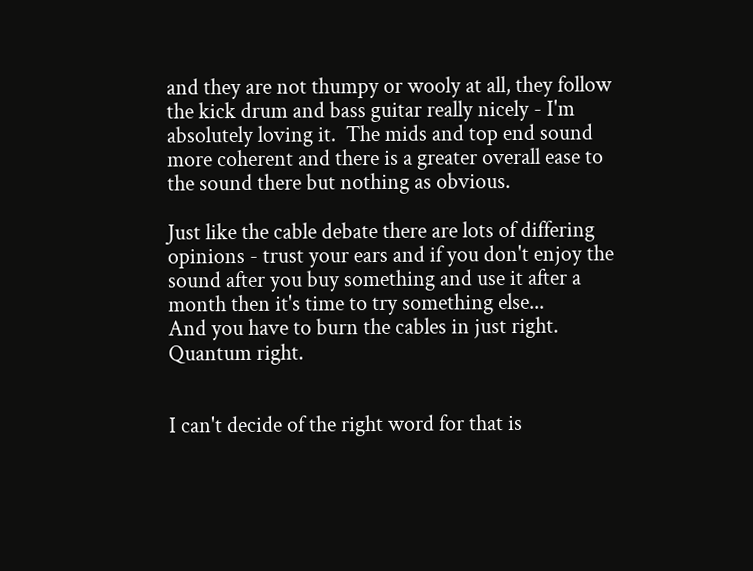and they are not thumpy or wooly at all, they follow the kick drum and bass guitar really nicely - I'm absolutely loving it.  The mids and top end sound more coherent and there is a greater overall ease to the sound there but nothing as obvious.

Just like the cable debate there are lots of differing opinions - trust your ears and if you don't enjoy the sound after you buy something and use it after a month then it's time to try something else...
And you have to burn the cables in just right. Quantum right.


I can't decide of the right word for that is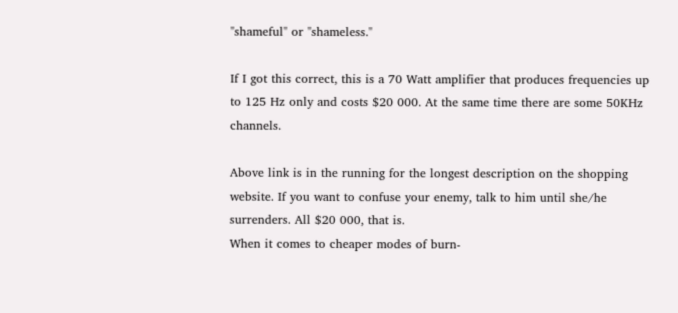"shameful" or "shameless."

If I got this correct, this is a 70 Watt amplifier that produces frequencies up to 125 Hz only and costs $20 000. At the same time there are some 50KHz channels.

Above link is in the running for the longest description on the shopping website. If you want to confuse your enemy, talk to him until she/he surrenders. All $20 000, that is.
When it comes to cheaper modes of burn-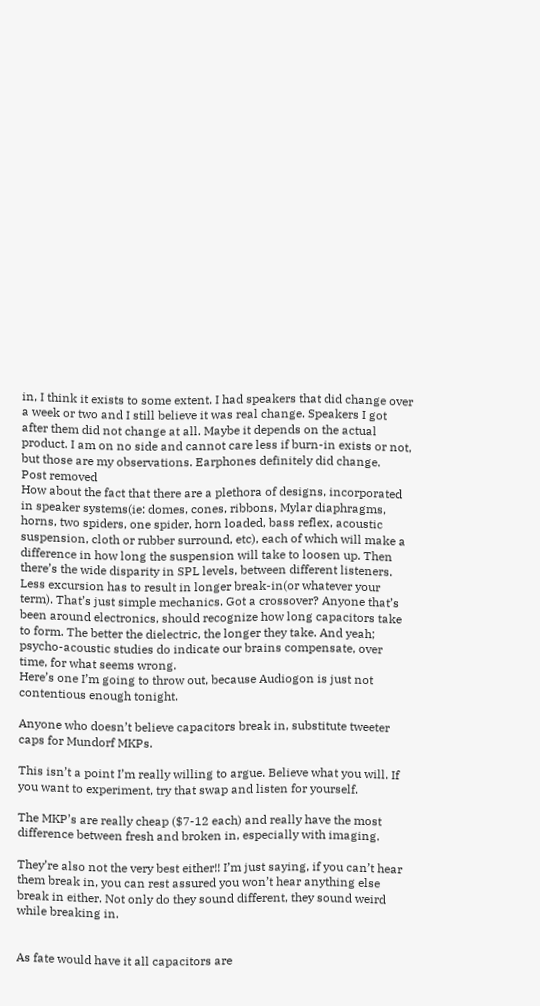in, I think it exists to some extent. I had speakers that did change over a week or two and I still believe it was real change. Speakers I got after them did not change at all. Maybe it depends on the actual product. I am on no side and cannot care less if burn-in exists or not, but those are my observations. Earphones definitely did change.
Post removed
How about the fact that there are a plethora of designs, incorporated in speaker systems(ie: domes, cones, ribbons, Mylar diaphragms, horns, two spiders, one spider, horn loaded, bass reflex, acoustic suspension, cloth or rubber surround, etc), each of which will make a difference in how long the suspension will take to loosen up. Then there’s the wide disparity in SPL levels, between different listeners. Less excursion has to result in longer break-in(or whatever your term). That’s just simple mechanics. Got a crossover? Anyone that’s been around electronics, should recognize how long capacitors take to form. The better the dielectric, the longer they take. And yeah; psycho-acoustic studies do indicate our brains compensate, over time, for what seems wrong.
Here’s one I’m going to throw out, because Audiogon is just not contentious enough tonight.

Anyone who doesn’t believe capacitors break in, substitute tweeter caps for Mundorf MKPs.

This isn’t a point I’m really willing to argue. Believe what you will. If you want to experiment, try that swap and listen for yourself.

The MKP’s are really cheap ($7-12 each) and really have the most difference between fresh and broken in, especially with imaging.

They’re also not the very best either!! I’m just saying, if you can’t hear them break in, you can rest assured you won’t hear anything else break in either. Not only do they sound different, they sound weird while breaking in.


As fate would have it all capacitors are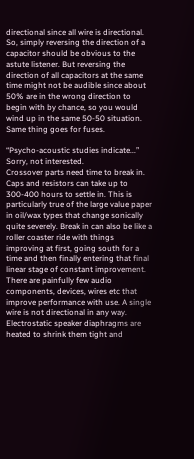directional since all wire is directional. So, simply reversing the direction of a capacitor should be obvious to the astute listener. But reversing the direction of all capacitors at the same time might not be audible since about 50% are in the wrong direction to begin with by chance, so you would wind up in the same 50-50 situation. Same thing goes for fuses.

“Psycho-acoustic studies indicate...” Sorry, not interested.
Crossover parts need time to break in. Caps and resistors can take up to 300-400 hours to settle in. This is particularly true of the large value paper in oil/wax types that change sonically quite severely. Break in can also be like a roller coaster ride with things improving at first, going south for a time and then finally entering that final linear stage of constant improvement.
There are painfully few audio components, devices, wires etc that improve performance with use. A single wire is not directional in any way.
Electrostatic speaker diaphragms are heated to shrink them tight and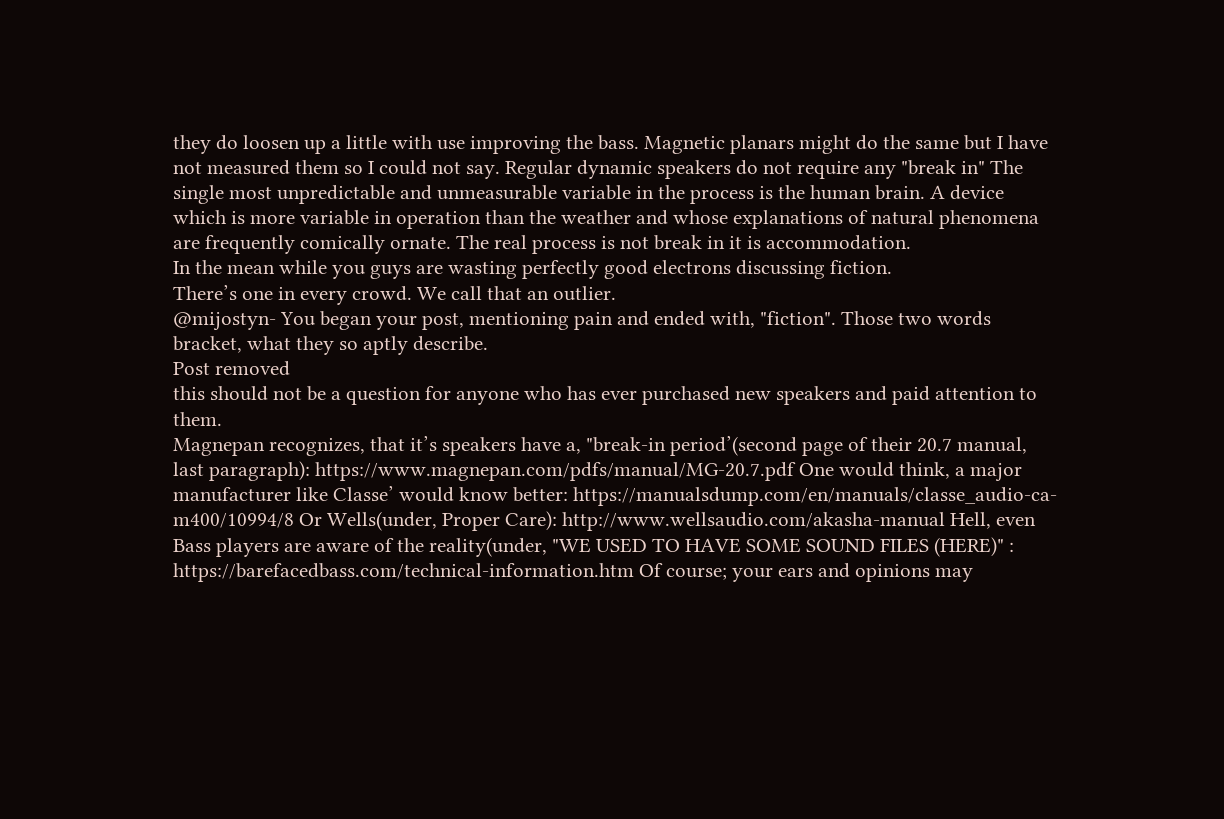they do loosen up a little with use improving the bass. Magnetic planars might do the same but I have not measured them so I could not say. Regular dynamic speakers do not require any "break in" The single most unpredictable and unmeasurable variable in the process is the human brain. A device which is more variable in operation than the weather and whose explanations of natural phenomena are frequently comically ornate. The real process is not break in it is accommodation.
In the mean while you guys are wasting perfectly good electrons discussing fiction.
There’s one in every crowd. We call that an outlier.
@mijostyn- You began your post, mentioning pain and ended with, "fiction". Those two words bracket, what they so aptly describe.
Post removed
this should not be a question for anyone who has ever purchased new speakers and paid attention to them.
Magnepan recognizes, that it’s speakers have a, "break-in period’(second page of their 20.7 manual, last paragraph): https://www.magnepan.com/pdfs/manual/MG-20.7.pdf One would think, a major manufacturer like Classe’ would know better: https://manualsdump.com/en/manuals/classe_audio-ca-m400/10994/8 Or Wells(under, Proper Care): http://www.wellsaudio.com/akasha-manual Hell, even Bass players are aware of the reality(under, "WE USED TO HAVE SOME SOUND FILES (HERE)" : https://barefacedbass.com/technical-information.htm Of course; your ears and opinions may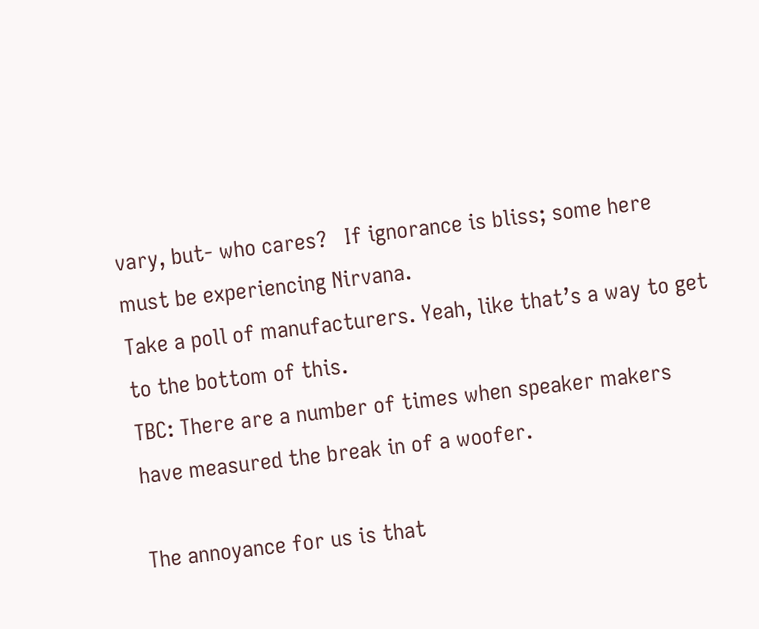vary, but- who cares?   If ignorance is bliss; some here must be experiencing Nirvana.
Take a poll of manufacturers. Yeah, like that’s a way to get to the bottom of this.
TBC: There are a number of times when speaker makers have measured the break in of a woofer.

The annoyance for us is that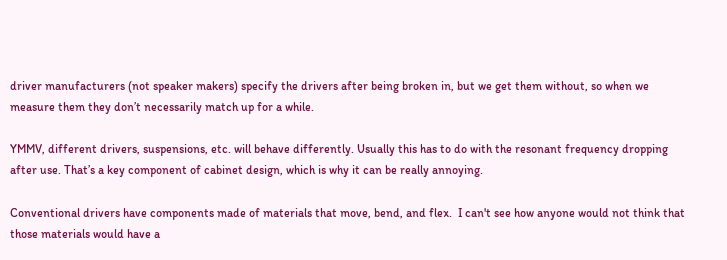driver manufacturers (not speaker makers) specify the drivers after being broken in, but we get them without, so when we measure them they don’t necessarily match up for a while.

YMMV, different drivers, suspensions, etc. will behave differently. Usually this has to do with the resonant frequency dropping after use. That’s a key component of cabinet design, which is why it can be really annoying.

Conventional drivers have components made of materials that move, bend, and flex.  I can't see how anyone would not think that those materials would have a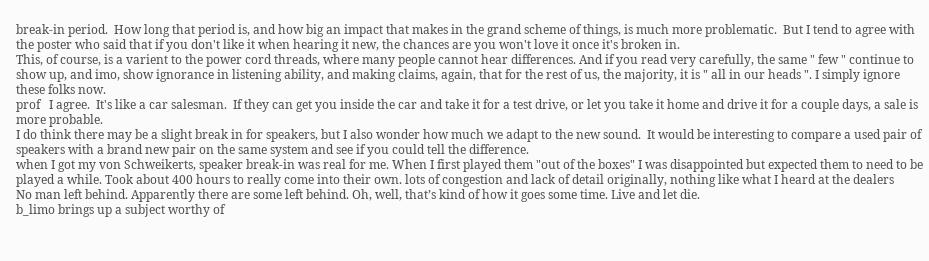break-in period.  How long that period is, and how big an impact that makes in the grand scheme of things, is much more problematic.  But I tend to agree with the poster who said that if you don't like it when hearing it new, the chances are you won't love it once it's broken in.
This, of course, is a varient to the power cord threads, where many people cannot hear differences. And if you read very carefully, the same " few " continue to show up, and imo, show ignorance in listening ability, and making claims, again, that for the rest of us, the majority, it is " all in our heads ". I simply ignore these folks now.
prof   I agree.  It's like a car salesman.  If they can get you inside the car and take it for a test drive, or let you take it home and drive it for a couple days, a sale is more probable.
I do think there may be a slight break in for speakers, but I also wonder how much we adapt to the new sound.  It would be interesting to compare a used pair of speakers with a brand new pair on the same system and see if you could tell the difference.
when I got my von Schweikerts, speaker break-in was real for me. When I first played them "out of the boxes" I was disappointed but expected them to need to be played a while. Took about 400 hours to really come into their own. lots of congestion and lack of detail originally, nothing like what I heard at the dealers
No man left behind. Apparently there are some left behind. Oh, well, that’s kind of how it goes some time. Live and let die.
b_limo brings up a subject worthy of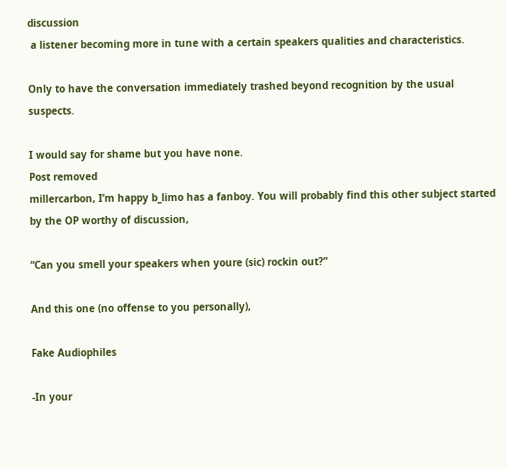discussion
 a listener becoming more in tune with a certain speakers qualities and characteristics.

Only to have the conversation immediately trashed beyond recognition by the usual suspects.

I would say for shame but you have none.
Post removed
millercarbon, I’m happy b_limo has a fanboy. You will probably find this other subject started by the OP worthy of discussion,

“Can you smell your speakers when youre (sic) rockin out?”

And this one (no offense to you personally),

Fake Audiophiles

-In your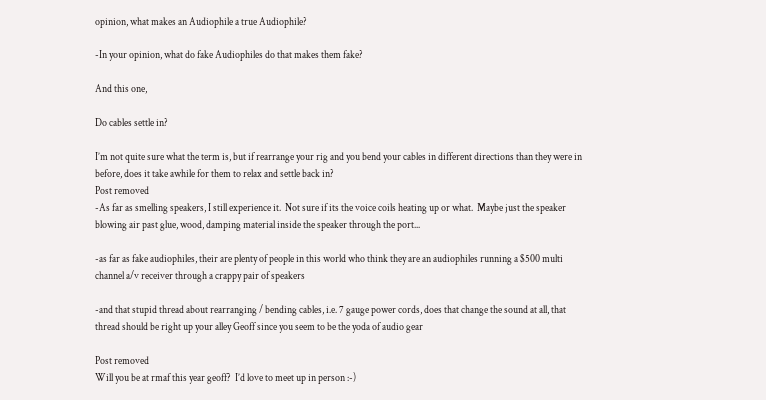opinion, what makes an Audiophile a true Audiophile?

-In your opinion, what do fake Audiophiles do that makes them fake?

And this one,

Do cables settle in?

I’m not quite sure what the term is, but if rearrange your rig and you bend your cables in different directions than they were in before, does it take awhile for them to relax and settle back in?
Post removed
-As far as smelling speakers, I still experience it.  Not sure if its the voice coils heating up or what.  Maybe just the speaker blowing air past glue, wood, damping material inside the speaker through the port...

-as far as fake audiophiles, their are plenty of people in this world who think they are an audiophiles running a $500 multi channel a/v receiver through a crappy pair of speakers

-and that stupid thread about rearranging / bending cables, i.e. 7 gauge power cords, does that change the sound at all, that thread should be right up your alley Geoff since you seem to be the yoda of audio gear

Post removed
Will you be at rmaf this year geoff?  I’d love to meet up in person :-)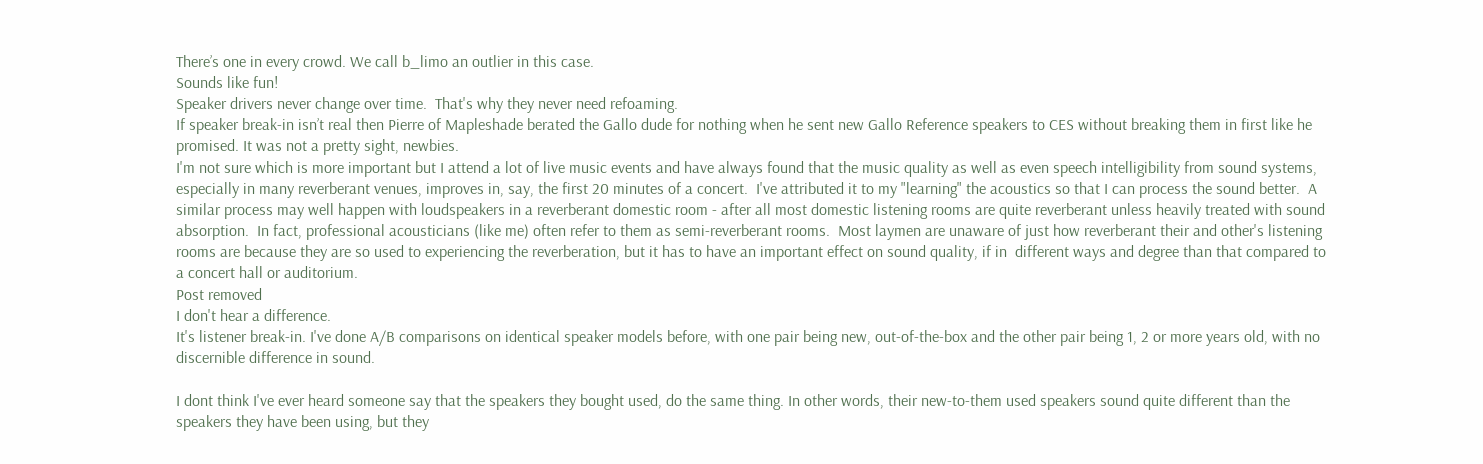There’s one in every crowd. We call b_limo an outlier in this case.
Sounds like fun!
Speaker drivers never change over time.  That's why they never need refoaming.
If speaker break-in isn’t real then Pierre of Mapleshade berated the Gallo dude for nothing when he sent new Gallo Reference speakers to CES without breaking them in first like he promised. It was not a pretty sight, newbies.
I'm not sure which is more important but I attend a lot of live music events and have always found that the music quality as well as even speech intelligibility from sound systems, especially in many reverberant venues, improves in, say, the first 20 minutes of a concert.  I've attributed it to my "learning" the acoustics so that I can process the sound better.  A similar process may well happen with loudspeakers in a reverberant domestic room - after all most domestic listening rooms are quite reverberant unless heavily treated with sound absorption.  In fact, professional acousticians (like me) often refer to them as semi-reverberant rooms.  Most laymen are unaware of just how reverberant their and other's listening rooms are because they are so used to experiencing the reverberation, but it has to have an important effect on sound quality, if in  different ways and degree than that compared to a concert hall or auditorium.
Post removed
I don't hear a difference.
It's listener break-in. I've done A/B comparisons on identical speaker models before, with one pair being new, out-of-the-box and the other pair being 1, 2 or more years old, with no discernible difference in sound.

I dont think I've ever heard someone say that the speakers they bought used, do the same thing. In other words, their new-to-them used speakers sound quite different than the speakers they have been using, but they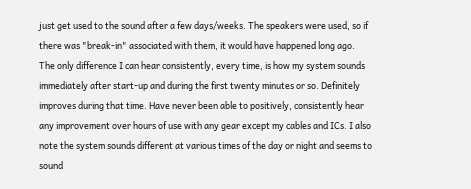just get used to the sound after a few days/weeks. The speakers were used, so if there was "break-in" associated with them, it would have happened long ago.
The only difference I can hear consistently, every time, is how my system sounds immediately after start-up and during the first twenty minutes or so. Definitely improves during that time. Have never been able to positively, consistently hear any improvement over hours of use with any gear except my cables and ICs. I also note the system sounds different at various times of the day or night and seems to sound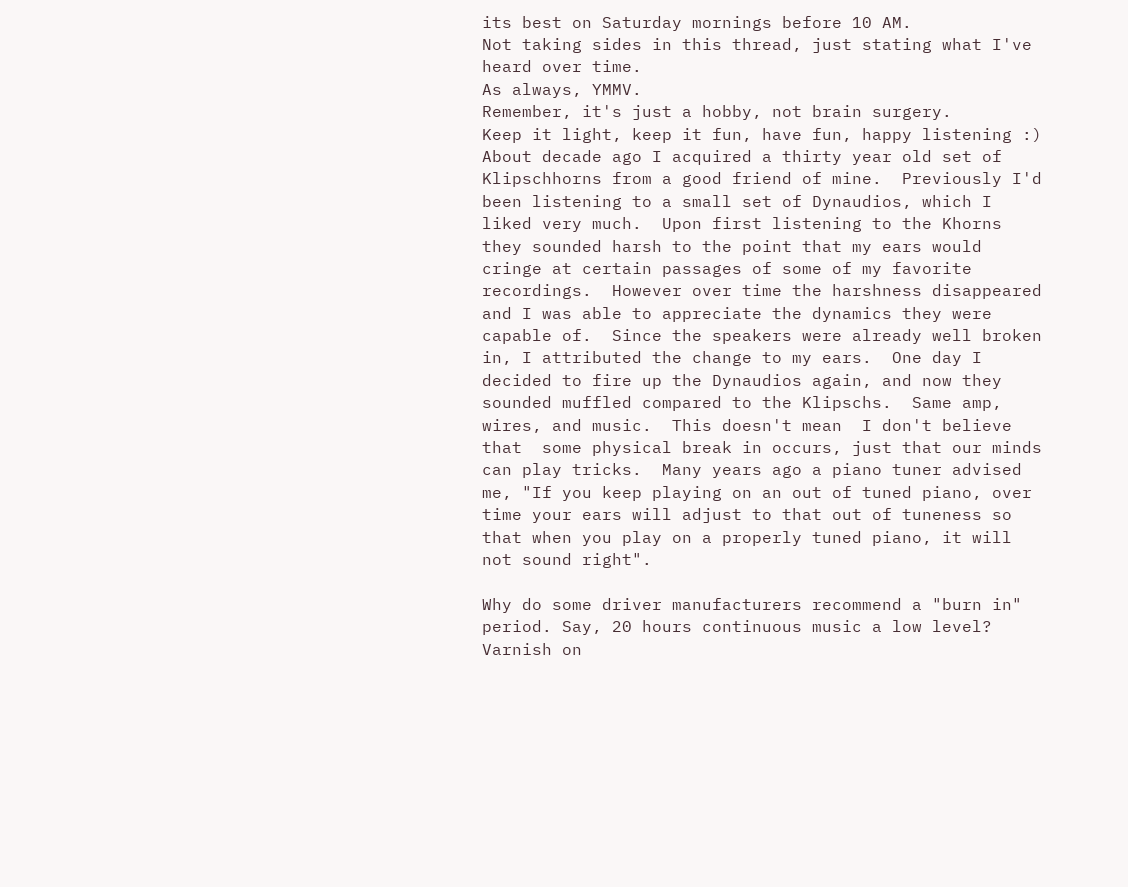its best on Saturday mornings before 10 AM.
Not taking sides in this thread, just stating what I've heard over time.
As always, YMMV.
Remember, it's just a hobby, not brain surgery.
Keep it light, keep it fun, have fun, happy listening :)
About decade ago I acquired a thirty year old set of Klipschhorns from a good friend of mine.  Previously I'd been listening to a small set of Dynaudios, which I liked very much.  Upon first listening to the Khorns they sounded harsh to the point that my ears would cringe at certain passages of some of my favorite recordings.  However over time the harshness disappeared and I was able to appreciate the dynamics they were capable of.  Since the speakers were already well broken in, I attributed the change to my ears.  One day I decided to fire up the Dynaudios again, and now they sounded muffled compared to the Klipschs.  Same amp, wires, and music.  This doesn't mean  I don't believe that  some physical break in occurs, just that our minds can play tricks.  Many years ago a piano tuner advised me, "If you keep playing on an out of tuned piano, over time your ears will adjust to that out of tuneness so that when you play on a properly tuned piano, it will not sound right".

Why do some driver manufacturers recommend a "burn in" period. Say, 20 hours continuous music a low level?  Varnish on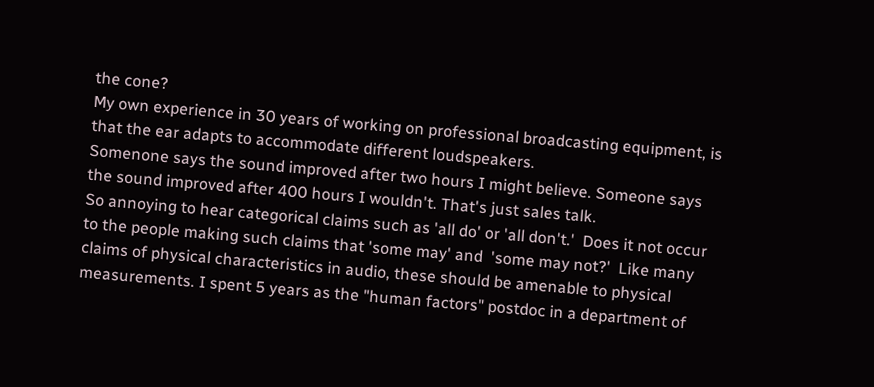the cone?
My own experience in 30 years of working on professional broadcasting equipment, is that the ear adapts to accommodate different loudspeakers.
Somenone says the sound improved after two hours I might believe. Someone says the sound improved after 400 hours I wouldn't. That's just sales talk.
So annoying to hear categorical claims such as 'all do' or 'all don't.'  Does it not occur to the people making such claims that 'some may' and  'some may not?'  Like many claims of physical characteristics in audio, these should be amenable to physical measurements. I spent 5 years as the "human factors" postdoc in a department of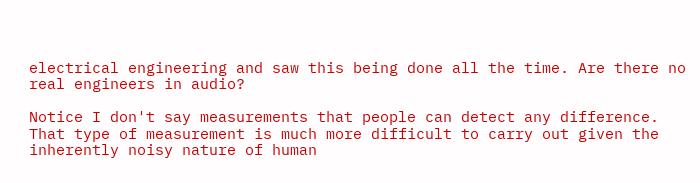electrical engineering and saw this being done all the time. Are there no real engineers in audio?

Notice I don't say measurements that people can detect any difference.  That type of measurement is much more difficult to carry out given the inherently noisy nature of human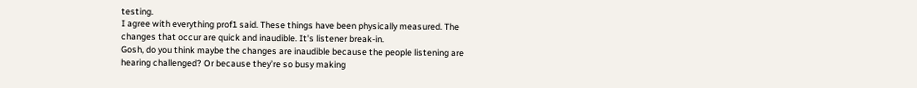testing.
I agree with everything prof1 said. These things have been physically measured. The changes that occur are quick and inaudible. It's listener break-in.
Gosh, do you think maybe the changes are inaudible because the people listening are hearing challenged? Or because they’re so busy making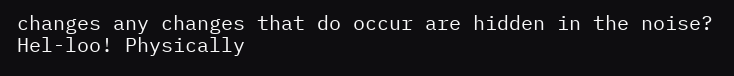changes any changes that do occur are hidden in the noise? Hel-loo! Physically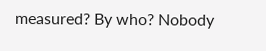measured? By who? Nobody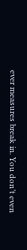ever measures break in. You don’t even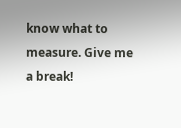know what to measure. Give me a break!